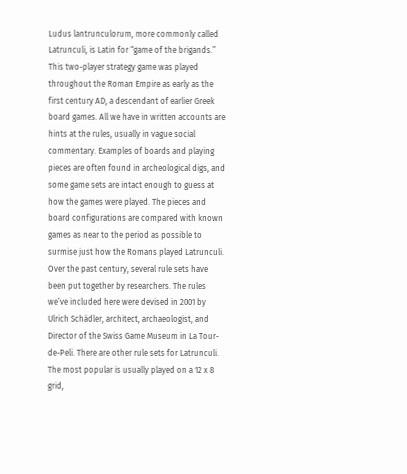Ludus lantrunculorum, more commonly called Latrunculi, is Latin for “game of the brigands.” This two-player strategy game was played throughout the Roman Empire as early as the first century AD, a descendant of earlier Greek board games. All we have in written accounts are hints at the rules, usually in vague social commentary. Examples of boards and playing pieces are often found in archeological digs, and some game sets are intact enough to guess at how the games were played. The pieces and board configurations are compared with known games as near to the period as possible to surmise just how the Romans played Latrunculi. Over the past century, several rule sets have been put together by researchers. The rules we’ve included here were devised in 2001 by Ulrich Schädler, architect, archaeologist, and Director of the Swiss Game Museum in La Tour-de-Peli. There are other rule sets for Latrunculi. The most popular is usually played on a 12 x 8 grid,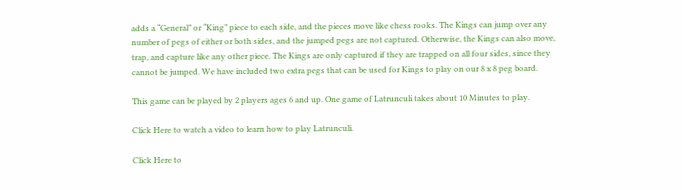adds a “General” or “King” piece to each side, and the pieces move like chess rooks. The Kings can jump over any number of pegs of either or both sides, and the jumped pegs are not captured. Otherwise, the Kings can also move, trap, and capture like any other piece. The Kings are only captured if they are trapped on all four sides, since they cannot be jumped. We have included two extra pegs that can be used for Kings to play on our 8 x 8 peg board.

This game can be played by 2 players ages 6 and up. One game of Latrunculi takes about 10 Minutes to play.

Click Here to watch a video to learn how to play Latrunculi.

Click Here to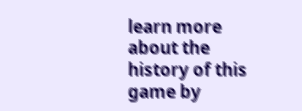learn more about the history of this game by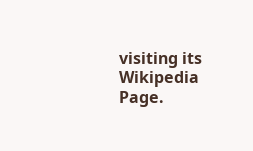visiting its Wikipedia Page.